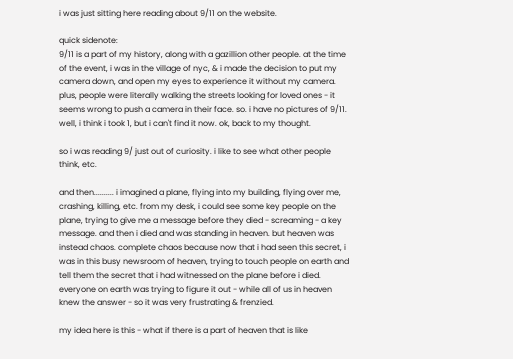i was just sitting here reading about 9/11 on the website.

quick sidenote:
9/11 is a part of my history, along with a gazillion other people. at the time of the event, i was in the village of nyc, & i made the decision to put my camera down, and open my eyes to experience it without my camera. plus, people were literally walking the streets looking for loved ones - it seems wrong to push a camera in their face. so. i have no pictures of 9/11. well, i think i took 1, but i can't find it now. ok, back to my thought.

so i was reading 9/ just out of curiosity. i like to see what other people think, etc.

and then.......... i imagined a plane, flying into my building, flying over me, crashing, killing, etc. from my desk, i could see some key people on the plane, trying to give me a message before they died - screaming - a key message. and then i died and was standing in heaven. but heaven was instead chaos. complete chaos because now that i had seen this secret, i was in this busy newsroom of heaven, trying to touch people on earth and tell them the secret that i had witnessed on the plane before i died. everyone on earth was trying to figure it out - while all of us in heaven knew the answer - so it was very frustrating & frenzied.

my idea here is this - what if there is a part of heaven that is like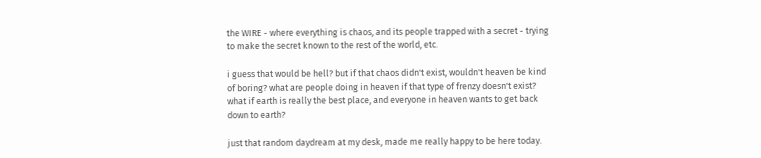the WIRE - where everything is chaos, and its people trapped with a secret - trying to make the secret known to the rest of the world, etc.

i guess that would be hell? but if that chaos didn't exist, wouldn't heaven be kind of boring? what are people doing in heaven if that type of frenzy doesn't exist? what if earth is really the best place, and everyone in heaven wants to get back down to earth?

just that random daydream at my desk, made me really happy to be here today.